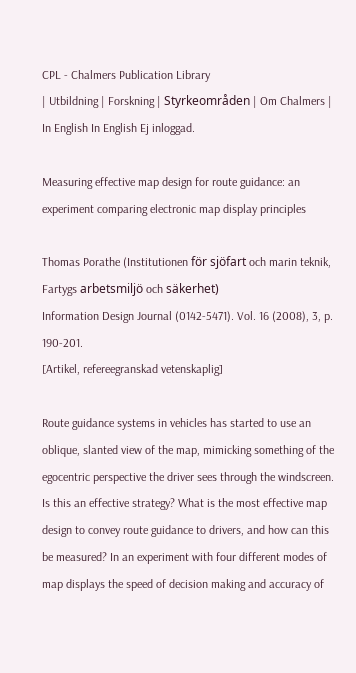CPL - Chalmers Publication Library
| Utbildning | Forskning | Styrkeområden | Om Chalmers | In English In English Ej inloggad.

Measuring effective map design for route guidance: an experiment comparing electronic map display principles

Thomas Porathe (Institutionen för sjöfart och marin teknik, Fartygs arbetsmiljö och säkerhet)
Information Design Journal (0142-5471). Vol. 16 (2008), 3, p. 190-201.
[Artikel, refereegranskad vetenskaplig]

Route guidance systems in vehicles has started to use an oblique, slanted view of the map, mimicking something of the egocentric perspective the driver sees through the windscreen. Is this an effective strategy? What is the most effective map design to convey route guidance to drivers, and how can this be measured? In an experiment with four different modes of map displays the speed of decision making and accuracy of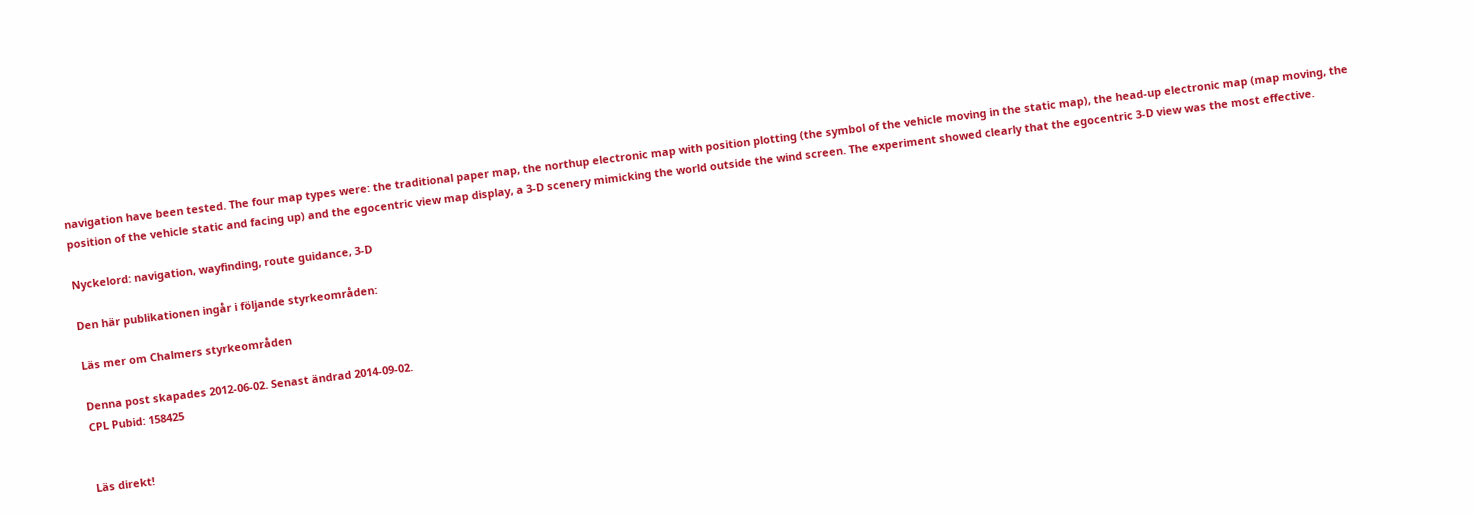navigation have been tested. The four map types were: the traditional paper map, the northup electronic map with position plotting (the symbol of the vehicle moving in the static map), the head-up electronic map (map moving, the position of the vehicle static and facing up) and the egocentric view map display, a 3-D scenery mimicking the world outside the wind screen. The experiment showed clearly that the egocentric 3-D view was the most effective.

Nyckelord: navigation, wayfinding, route guidance, 3-D

Den här publikationen ingår i följande styrkeområden:

Läs mer om Chalmers styrkeområden

Denna post skapades 2012-06-02. Senast ändrad 2014-09-02.
CPL Pubid: 158425


Läs direkt!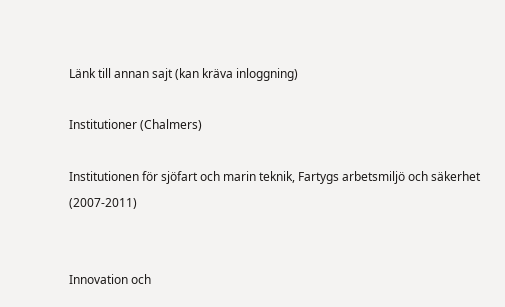Länk till annan sajt (kan kräva inloggning)

Institutioner (Chalmers)

Institutionen för sjöfart och marin teknik, Fartygs arbetsmiljö och säkerhet (2007-2011)


Innovation och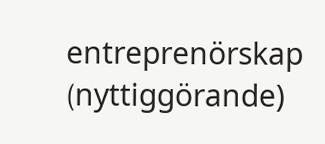entreprenörskap (nyttiggörande)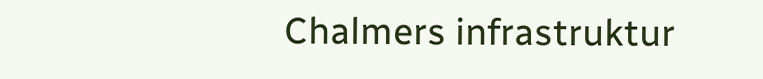Chalmers infrastruktur